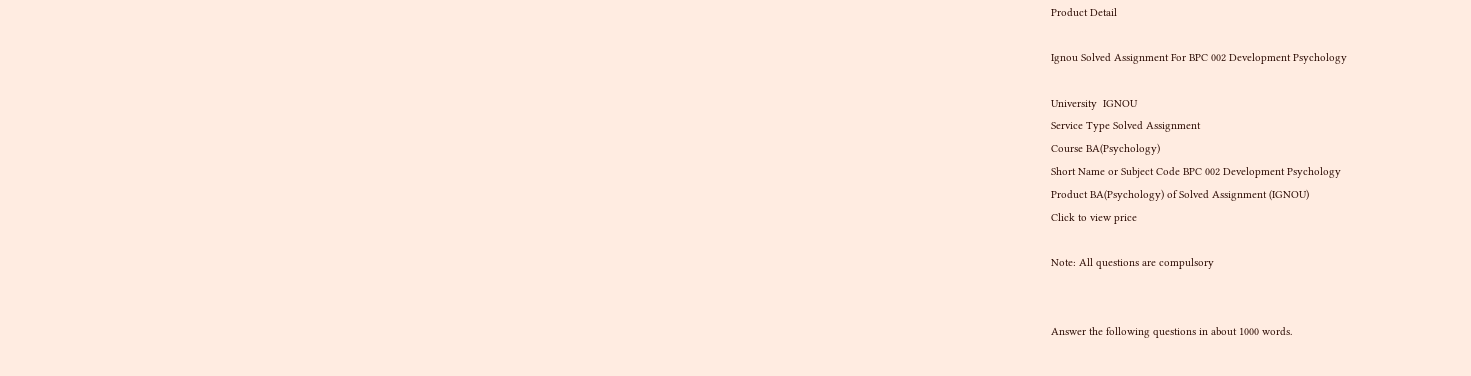Product Detail

Ignou Solved Assignment For BPC 002 Development Psychology

University  IGNOU
Service Type Solved Assignment
Course BA(Psychology)
Short Name or Subject Code BPC 002 Development Psychology
Product BA(Psychology) of Solved Assignment (IGNOU)
Click to view price

Note: All questions are compulsory


Answer the following questions in about 1000 words.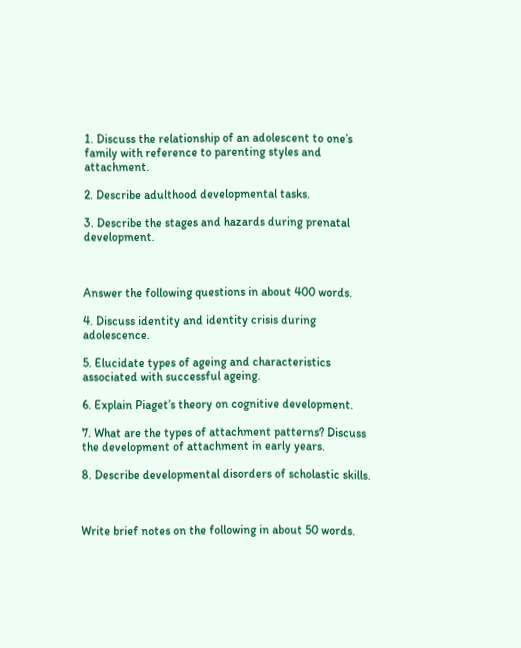1. Discuss the relationship of an adolescent to one’s family with reference to parenting styles and attachment.

2. Describe adulthood developmental tasks.

3. Describe the stages and hazards during prenatal development.



Answer the following questions in about 400 words.

4. Discuss identity and identity crisis during adolescence.

5. Elucidate types of ageing and characteristics associated with successful ageing.

6. Explain Piaget’s theory on cognitive development.

7. What are the types of attachment patterns? Discuss the development of attachment in early years.

8. Describe developmental disorders of scholastic skills.



Write brief notes on the following in about 50 words.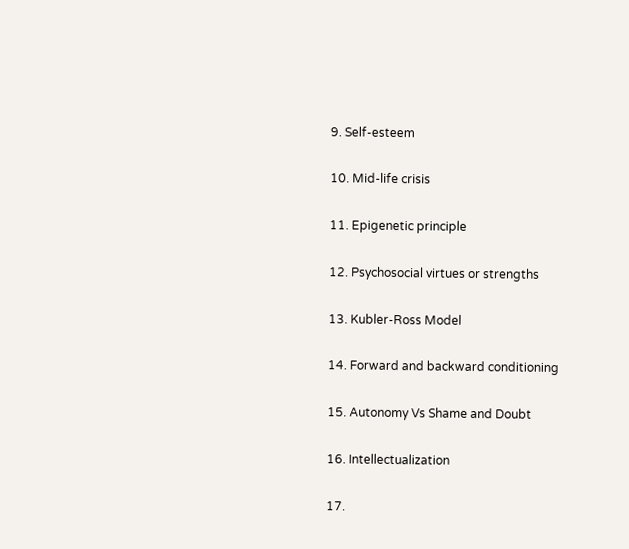9. Self-esteem

10. Mid-life crisis

11. Epigenetic principle

12. Psychosocial virtues or strengths

13. Kubler-Ross Model

14. Forward and backward conditioning

15. Autonomy Vs Shame and Doubt

16. Intellectualization

17.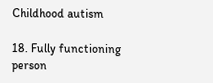Childhood autism

18. Fully functioning person